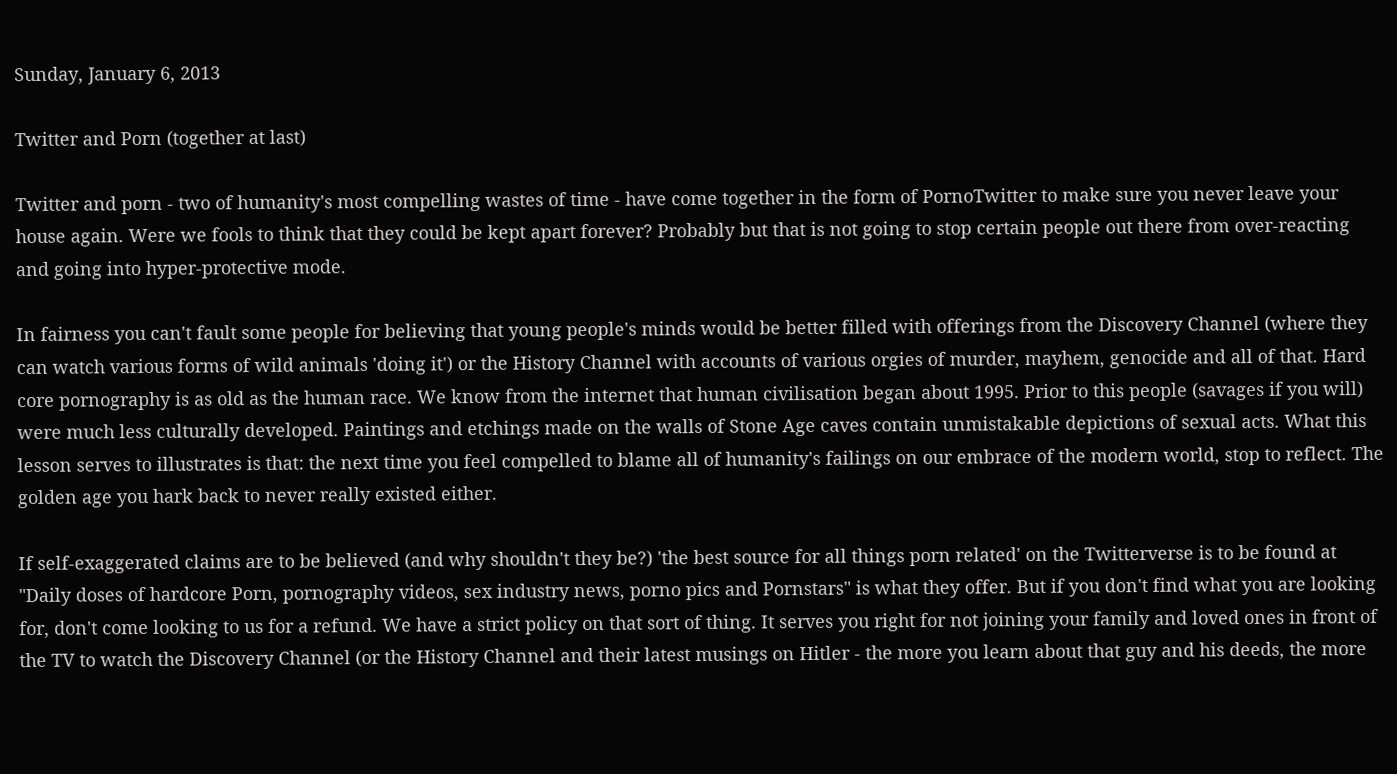Sunday, January 6, 2013

Twitter and Porn (together at last)

Twitter and porn - two of humanity's most compelling wastes of time - have come together in the form of PornoTwitter to make sure you never leave your house again. Were we fools to think that they could be kept apart forever? Probably but that is not going to stop certain people out there from over-reacting and going into hyper-protective mode.

In fairness you can't fault some people for believing that young people's minds would be better filled with offerings from the Discovery Channel (where they can watch various forms of wild animals 'doing it') or the History Channel with accounts of various orgies of murder, mayhem, genocide and all of that. Hard core pornography is as old as the human race. We know from the internet that human civilisation began about 1995. Prior to this people (savages if you will) were much less culturally developed. Paintings and etchings made on the walls of Stone Age caves contain unmistakable depictions of sexual acts. What this lesson serves to illustrates is that: the next time you feel compelled to blame all of humanity's failings on our embrace of the modern world, stop to reflect. The golden age you hark back to never really existed either.

If self-exaggerated claims are to be believed (and why shouldn't they be?) 'the best source for all things porn related' on the Twitterverse is to be found at "Daily doses of hardcore Porn, pornography videos, sex industry news, porno pics and Pornstars" is what they offer. But if you don't find what you are looking for, don't come looking to us for a refund. We have a strict policy on that sort of thing. It serves you right for not joining your family and loved ones in front of the TV to watch the Discovery Channel (or the History Channel and their latest musings on Hitler - the more you learn about that guy and his deeds, the more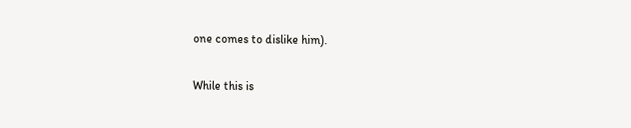one comes to dislike him).

While this is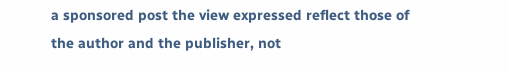a sponsored post the view expressed reflect those of the author and the publisher, not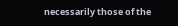necessarily those of the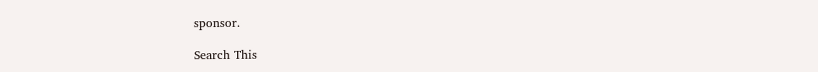sponsor.

Search This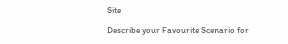Site

Describe your Favourite Scenario for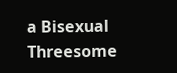a Bisexual Threesome